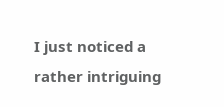I just noticed a rather intriguing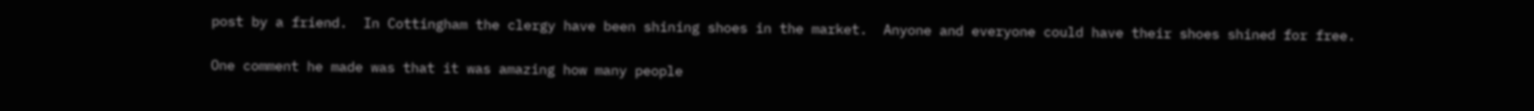post by a friend.  In Cottingham the clergy have been shining shoes in the market.  Anyone and everyone could have their shoes shined for free.

One comment he made was that it was amazing how many people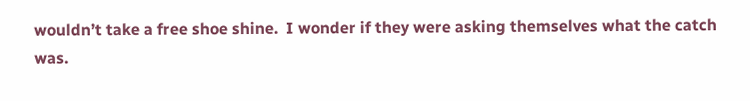wouldn’t take a free shoe shine.  I wonder if they were asking themselves what the catch was.